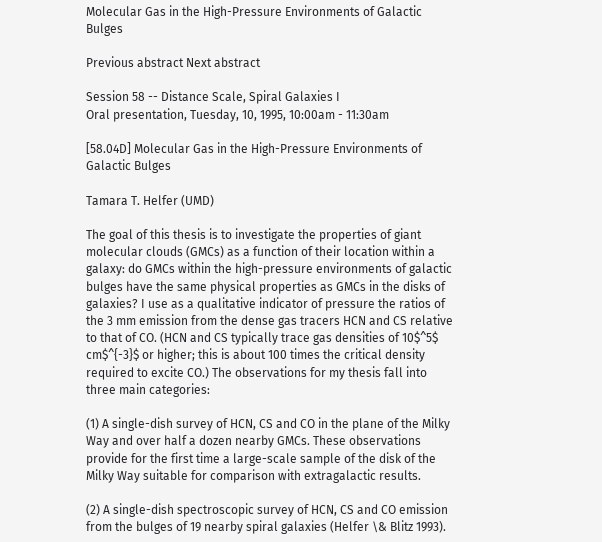Molecular Gas in the High-Pressure Environments of Galactic Bulges

Previous abstract Next abstract

Session 58 -- Distance Scale, Spiral Galaxies I
Oral presentation, Tuesday, 10, 1995, 10:00am - 11:30am

[58.04D] Molecular Gas in the High-Pressure Environments of Galactic Bulges

Tamara T. Helfer (UMD)

The goal of this thesis is to investigate the properties of giant molecular clouds (GMCs) as a function of their location within a galaxy: do GMCs within the high-pressure environments of galactic bulges have the same physical properties as GMCs in the disks of galaxies? I use as a qualitative indicator of pressure the ratios of the 3 mm emission from the dense gas tracers HCN and CS relative to that of CO. (HCN and CS typically trace gas densities of 10$^5$ cm$^{-3}$ or higher; this is about 100 times the critical density required to excite CO.) The observations for my thesis fall into three main categories:

(1) A single-dish survey of HCN, CS and CO in the plane of the Milky Way and over half a dozen nearby GMCs. These observations provide for the first time a large-scale sample of the disk of the Milky Way suitable for comparison with extragalactic results.

(2) A single-dish spectroscopic survey of HCN, CS and CO emission from the bulges of 19 nearby spiral galaxies (Helfer \& Blitz 1993).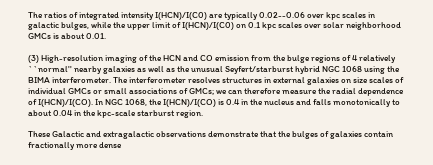The ratios of integrated intensity I(HCN)/I(C0) are typically 0.02--0.06 over kpc scales in galactic bulges, while the upper limit of I(HCN)/I(C0) on 0.1 kpc scales over solar neighborhood GMCs is about 0.01.

(3) High-resolution imaging of the HCN and CO emission from the bulge regions of 4 relatively ``normal'' nearby galaxies as well as the unusual Seyfert/starburst hybrid NGC 1068 using the BIMA interferometer. The interferometer resolves structures in external galaxies on size scales of individual GMCs or small associations of GMCs; we can therefore measure the radial dependence of I(HCN)/I(CO). In NGC 1068, the I(HCN)/I(CO) is 0.4 in the nucleus and falls monotonically to about 0.04 in the kpc-scale starburst region.

These Galactic and extragalactic observations demonstrate that the bulges of galaxies contain fractionally more dense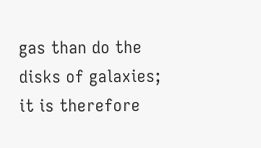gas than do the disks of galaxies; it is therefore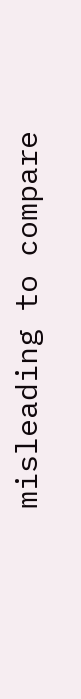misleading to compare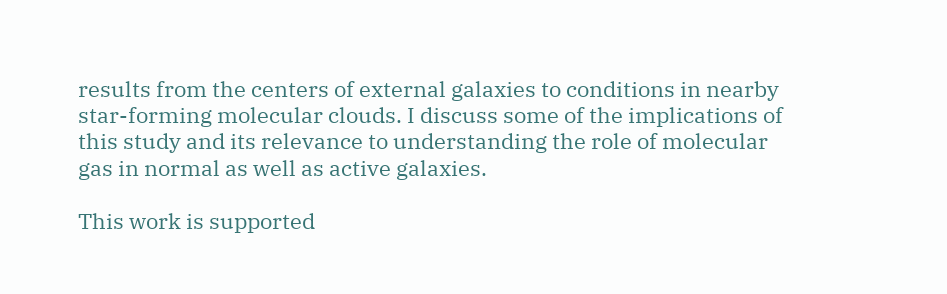results from the centers of external galaxies to conditions in nearby star-forming molecular clouds. I discuss some of the implications of this study and its relevance to understanding the role of molecular gas in normal as well as active galaxies.

This work is supported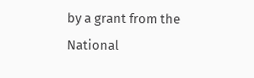by a grant from the National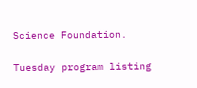Science Foundation.

Tuesday program listing